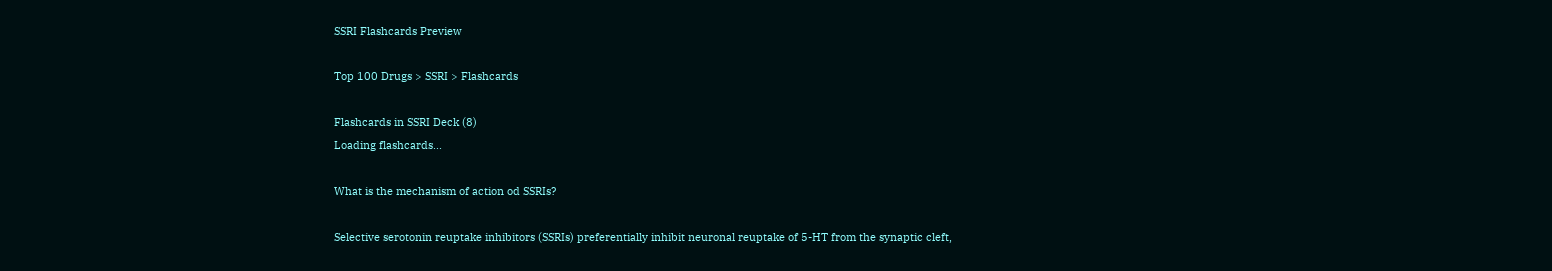SSRI Flashcards Preview

Top 100 Drugs > SSRI > Flashcards

Flashcards in SSRI Deck (8)
Loading flashcards...

What is the mechanism of action od SSRIs?

Selective serotonin reuptake inhibitors (SSRIs) preferentially inhibit neuronal reuptake of 5-HT from the synaptic cleft,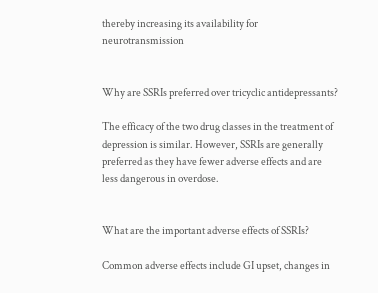thereby increasing its availability for neurotransmission


Why are SSRIs preferred over tricyclic antidepressants?

The efficacy of the two drug classes in the treatment of depression is similar. However, SSRIs are generally preferred as they have fewer adverse effects and are less dangerous in overdose.


What are the important adverse effects of SSRIs?

Common adverse effects include GI upset, changes in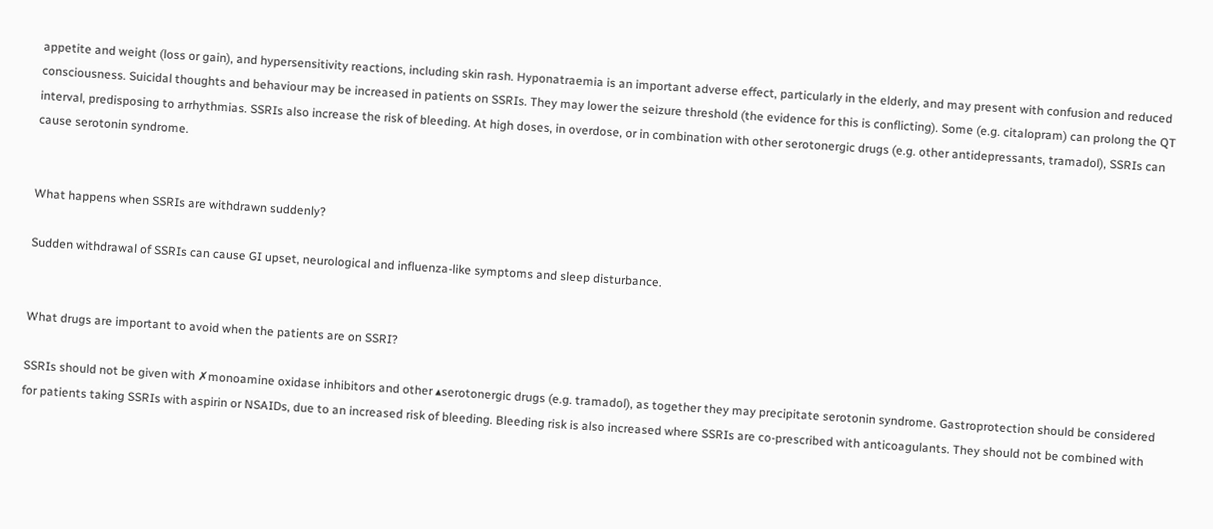appetite and weight (loss or gain), and hypersensitivity reactions, including skin rash. Hyponatraemia is an important adverse effect, particularly in the elderly, and may present with confusion and reduced consciousness. Suicidal thoughts and behaviour may be increased in patients on SSRIs. They may lower the seizure threshold (the evidence for this is conflicting). Some (e.g. citalopram) can prolong the QT interval, predisposing to arrhythmias. SSRIs also increase the risk of bleeding. At high doses, in overdose, or in combination with other serotonergic drugs (e.g. other antidepressants, tramadol), SSRIs can cause serotonin syndrome.


What happens when SSRIs are withdrawn suddenly?

Sudden withdrawal of SSRIs can cause GI upset, neurological and influenza-like symptoms and sleep disturbance.


What drugs are important to avoid when the patients are on SSRI?

SSRIs should not be given with ✗monoamine oxidase inhibitors and other ▴serotonergic drugs (e.g. tramadol), as together they may precipitate serotonin syndrome. Gastroprotection should be considered for patients taking SSRIs with aspirin or NSAIDs, due to an increased risk of bleeding. Bleeding risk is also increased where SSRIs are co-prescribed with anticoagulants. They should not be combined with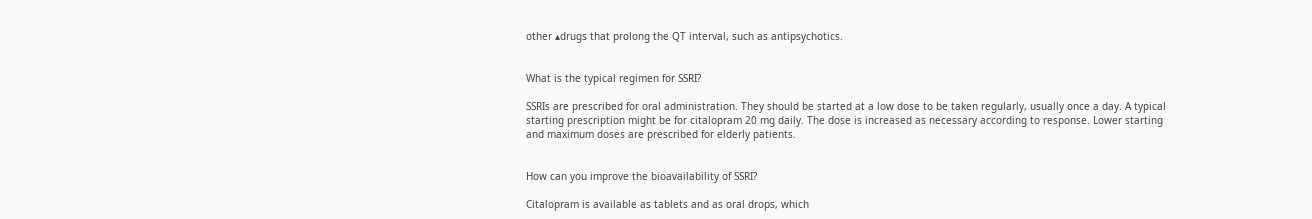other ▴drugs that prolong the QT interval, such as antipsychotics.


What is the typical regimen for SSRI?

SSRIs are prescribed for oral administration. They should be started at a low dose to be taken regularly, usually once a day. A typical starting prescription might be for citalopram 20 mg daily. The dose is increased as necessary according to response. Lower starting and maximum doses are prescribed for elderly patients.


How can you improve the bioavailability of SSRI?

Citalopram is available as tablets and as oral drops, which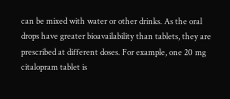can be mixed with water or other drinks. As the oral drops have greater bioavailability than tablets, they are prescribed at different doses. For example, one 20 mg citalopram tablet is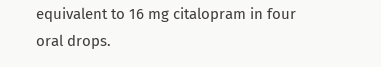equivalent to 16 mg citalopram in four oral drops.